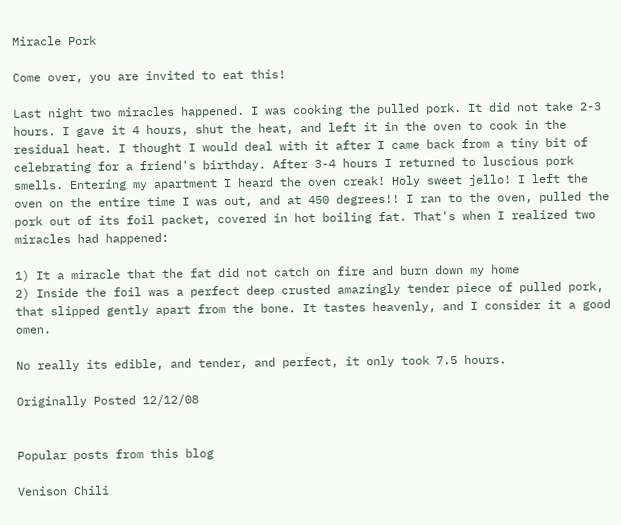Miracle Pork

Come over, you are invited to eat this!

Last night two miracles happened. I was cooking the pulled pork. It did not take 2-3 hours. I gave it 4 hours, shut the heat, and left it in the oven to cook in the residual heat. I thought I would deal with it after I came back from a tiny bit of celebrating for a friend's birthday. After 3-4 hours I returned to luscious pork smells. Entering my apartment I heard the oven creak! Holy sweet jello! I left the oven on the entire time I was out, and at 450 degrees!! I ran to the oven, pulled the pork out of its foil packet, covered in hot boiling fat. That's when I realized two miracles had happened:

1) It a miracle that the fat did not catch on fire and burn down my home
2) Inside the foil was a perfect deep crusted amazingly tender piece of pulled pork, that slipped gently apart from the bone. It tastes heavenly, and I consider it a good omen.

No really its edible, and tender, and perfect, it only took 7.5 hours.

Originally Posted 12/12/08


Popular posts from this blog

Venison Chili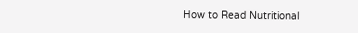How to Read Nutritional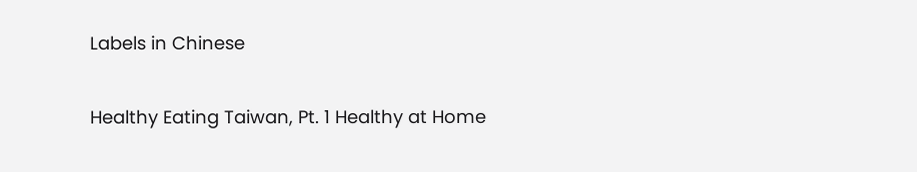Labels in Chinese

Healthy Eating Taiwan, Pt. 1 Healthy at Home